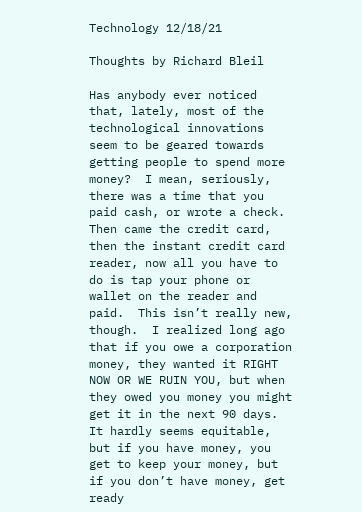Technology 12/18/21

Thoughts by Richard Bleil

Has anybody ever noticed that, lately, most of the technological innovations seem to be geared towards getting people to spend more money?  I mean, seriously, there was a time that you paid cash, or wrote a check.  Then came the credit card, then the instant credit card reader, now all you have to do is tap your phone or wallet on the reader and paid.  This isn’t really new, though.  I realized long ago that if you owe a corporation money, they wanted it RIGHT NOW OR WE RUIN YOU, but when they owed you money you might get it in the next 90 days.  It hardly seems equitable, but if you have money, you get to keep your money, but if you don’t have money, get ready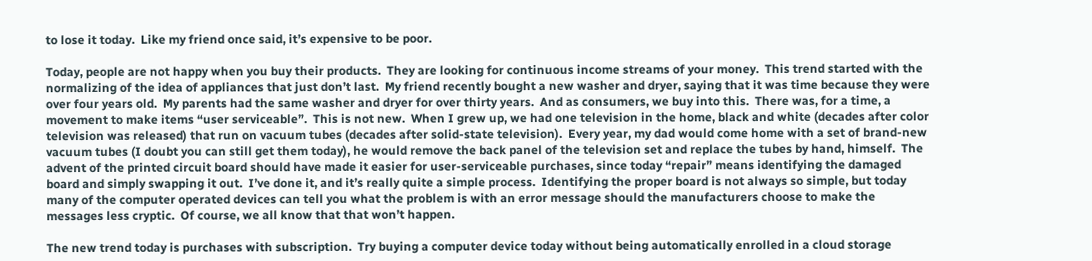to lose it today.  Like my friend once said, it’s expensive to be poor.

Today, people are not happy when you buy their products.  They are looking for continuous income streams of your money.  This trend started with the normalizing of the idea of appliances that just don’t last.  My friend recently bought a new washer and dryer, saying that it was time because they were over four years old.  My parents had the same washer and dryer for over thirty years.  And as consumers, we buy into this.  There was, for a time, a movement to make items “user serviceable”.  This is not new.  When I grew up, we had one television in the home, black and white (decades after color television was released) that run on vacuum tubes (decades after solid-state television).  Every year, my dad would come home with a set of brand-new vacuum tubes (I doubt you can still get them today), he would remove the back panel of the television set and replace the tubes by hand, himself.  The advent of the printed circuit board should have made it easier for user-serviceable purchases, since today “repair” means identifying the damaged board and simply swapping it out.  I’ve done it, and it’s really quite a simple process.  Identifying the proper board is not always so simple, but today many of the computer operated devices can tell you what the problem is with an error message should the manufacturers choose to make the messages less cryptic.  Of course, we all know that that won’t happen.

The new trend today is purchases with subscription.  Try buying a computer device today without being automatically enrolled in a cloud storage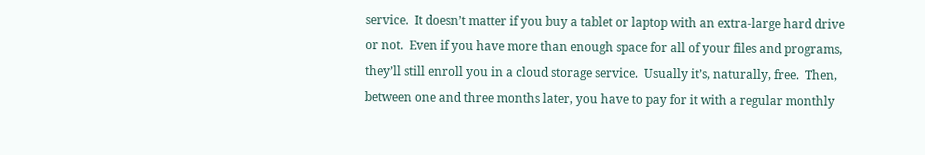service.  It doesn’t matter if you buy a tablet or laptop with an extra-large hard drive or not.  Even if you have more than enough space for all of your files and programs, they’ll still enroll you in a cloud storage service.  Usually it’s, naturally, free.  Then, between one and three months later, you have to pay for it with a regular monthly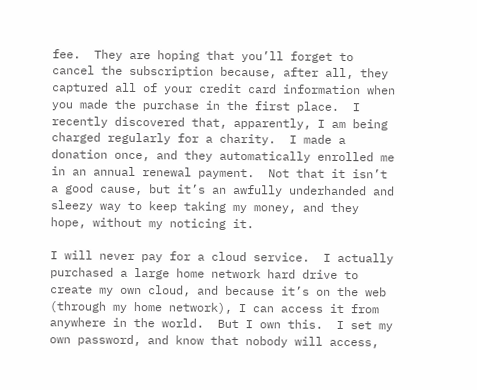fee.  They are hoping that you’ll forget to cancel the subscription because, after all, they captured all of your credit card information when you made the purchase in the first place.  I recently discovered that, apparently, I am being charged regularly for a charity.  I made a donation once, and they automatically enrolled me in an annual renewal payment.  Not that it isn’t a good cause, but it’s an awfully underhanded and sleezy way to keep taking my money, and they hope, without my noticing it.

I will never pay for a cloud service.  I actually purchased a large home network hard drive to create my own cloud, and because it’s on the web (through my home network), I can access it from anywhere in the world.  But I own this.  I set my own password, and know that nobody will access,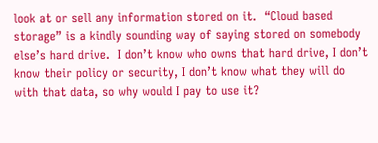look at or sell any information stored on it.  “Cloud based storage” is a kindly sounding way of saying stored on somebody else’s hard drive.  I don’t know who owns that hard drive, I don’t know their policy or security, I don’t know what they will do with that data, so why would I pay to use it?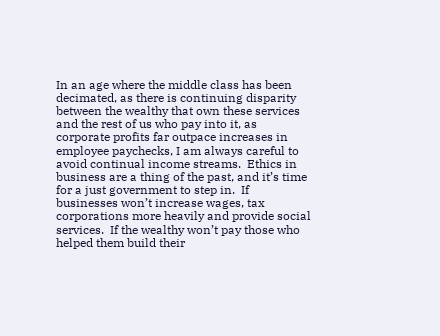In an age where the middle class has been decimated, as there is continuing disparity between the wealthy that own these services and the rest of us who pay into it, as corporate profits far outpace increases in employee paychecks, I am always careful to avoid continual income streams.  Ethics in business are a thing of the past, and it’s time for a just government to step in.  If businesses won’t increase wages, tax corporations more heavily and provide social services.  If the wealthy won’t pay those who helped them build their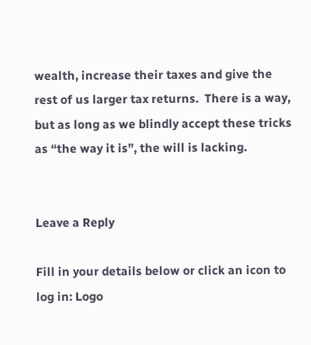wealth, increase their taxes and give the rest of us larger tax returns.  There is a way, but as long as we blindly accept these tricks as “the way it is”, the will is lacking.


Leave a Reply

Fill in your details below or click an icon to log in: Logo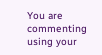You are commenting using your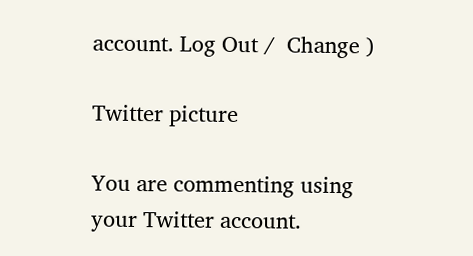account. Log Out /  Change )

Twitter picture

You are commenting using your Twitter account.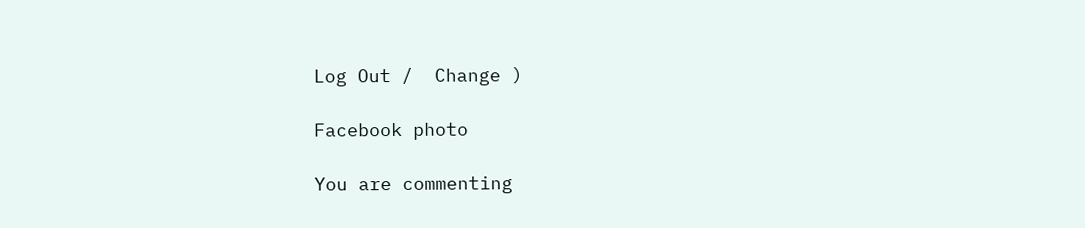Log Out /  Change )

Facebook photo

You are commenting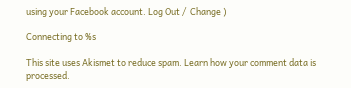using your Facebook account. Log Out /  Change )

Connecting to %s

This site uses Akismet to reduce spam. Learn how your comment data is processed.